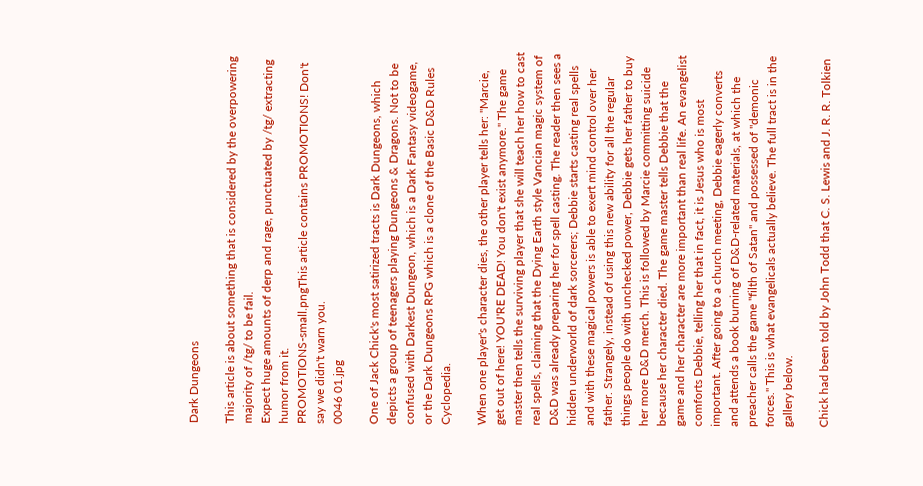Dark Dungeons

This article is about something that is considered by the overpowering majority of /tg/ to be fail.
Expect huge amounts of derp and rage, punctuated by /tg/ extracting humor from it.
PROMOTIONS-small.pngThis article contains PROMOTIONS! Don't say we didn't warn you.
0046 01.jpg

One of Jack Chick's most satirized tracts is Dark Dungeons, which depicts a group of teenagers playing Dungeons & Dragons. Not to be confused with Darkest Dungeon, which is a Dark Fantasy videogame, or the Dark Dungeons RPG which is a clone of the Basic D&D Rules Cyclopedia.

When one player's character dies, the other player tells her: "Marcie, get out of here! YOU'RE DEAD! You don't exist anymore." The game master then tells the surviving player that she will teach her how to cast real spells, claiming that the Dying Earth style Vancian magic system of D&D was already preparing her for spell casting. The reader then sees a hidden underworld of dark sorcerers; Debbie starts casting real spells and with these magical powers is able to exert mind control over her father. Strangely, instead of using this new ability for all the regular things people do with unchecked power, Debbie gets her father to buy her more D&D merch. This is followed by Marcie committing suicide because her character died. The game master tells Debbie that the game and her character are more important than real life. An evangelist comforts Debbie, telling her that in fact, it is Jesus who is most important. After going to a church meeting, Debbie eagerly converts and attends a book burning of D&D-related materials, at which the preacher calls the game "filth of Satan" and possessed of "demonic forces." This is what evangelicals actually believe. The full tract is in the gallery below.

Chick had been told by John Todd that C. S. Lewis and J. R. R. Tolkien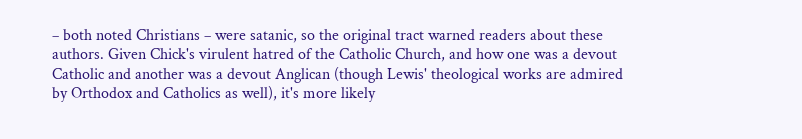‒ both noted Christians ‒ were satanic, so the original tract warned readers about these authors. Given Chick's virulent hatred of the Catholic Church, and how one was a devout Catholic and another was a devout Anglican (though Lewis' theological works are admired by Orthodox and Catholics as well), it's more likely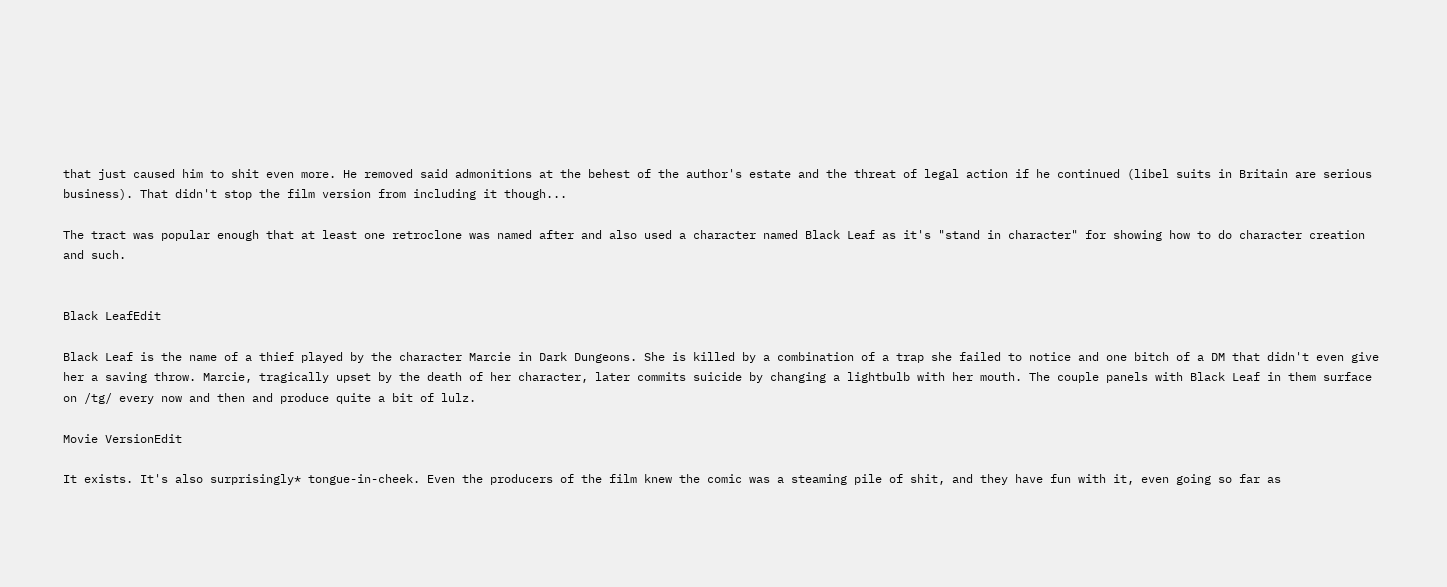that just caused him to shit even more. He removed said admonitions at the behest of the author's estate and the threat of legal action if he continued (libel suits in Britain are serious business). That didn't stop the film version from including it though...

The tract was popular enough that at least one retroclone was named after and also used a character named Black Leaf as it's "stand in character" for showing how to do character creation and such.


Black LeafEdit

Black Leaf is the name of a thief played by the character Marcie in Dark Dungeons. She is killed by a combination of a trap she failed to notice and one bitch of a DM that didn't even give her a saving throw. Marcie, tragically upset by the death of her character, later commits suicide by changing a lightbulb with her mouth. The couple panels with Black Leaf in them surface on /tg/ every now and then and produce quite a bit of lulz.

Movie VersionEdit

It exists. It's also surprisingly* tongue-in-cheek. Even the producers of the film knew the comic was a steaming pile of shit, and they have fun with it, even going so far as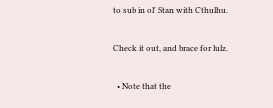to sub in ol' Stan with Cthulhu.

Check it out, and brace for lulz.

  • Note that the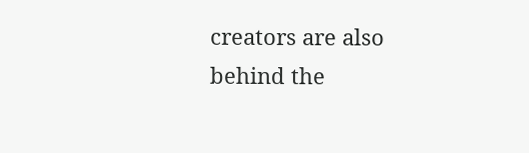creators are also behind the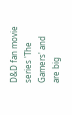D&D fan movie series 'The Gamers' and are big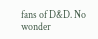fans of D&D. No wonder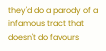they'd do a parody of a infamous tract that doesn't do favours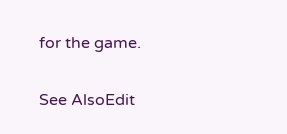for the game.

See AlsoEdit